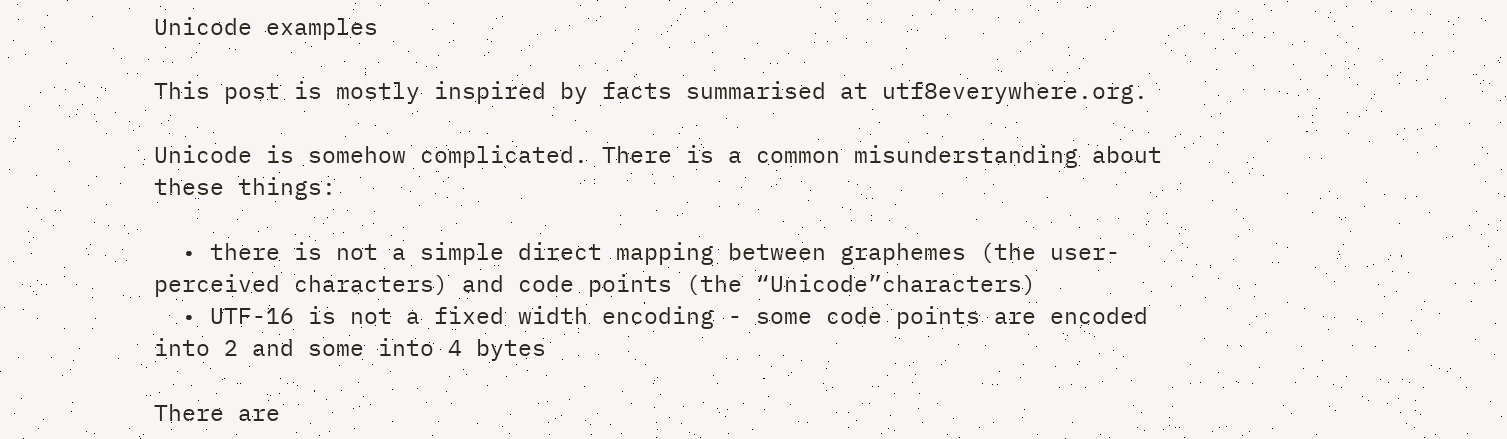Unicode examples

This post is mostly inspired by facts summarised at utf8everywhere.org.

Unicode is somehow complicated. There is a common misunderstanding about these things:

  • there is not a simple direct mapping between graphemes (the user-perceived characters) and code points (the “Unicode”characters)
  • UTF-16 is not a fixed width encoding - some code points are encoded into 2 and some into 4 bytes

There are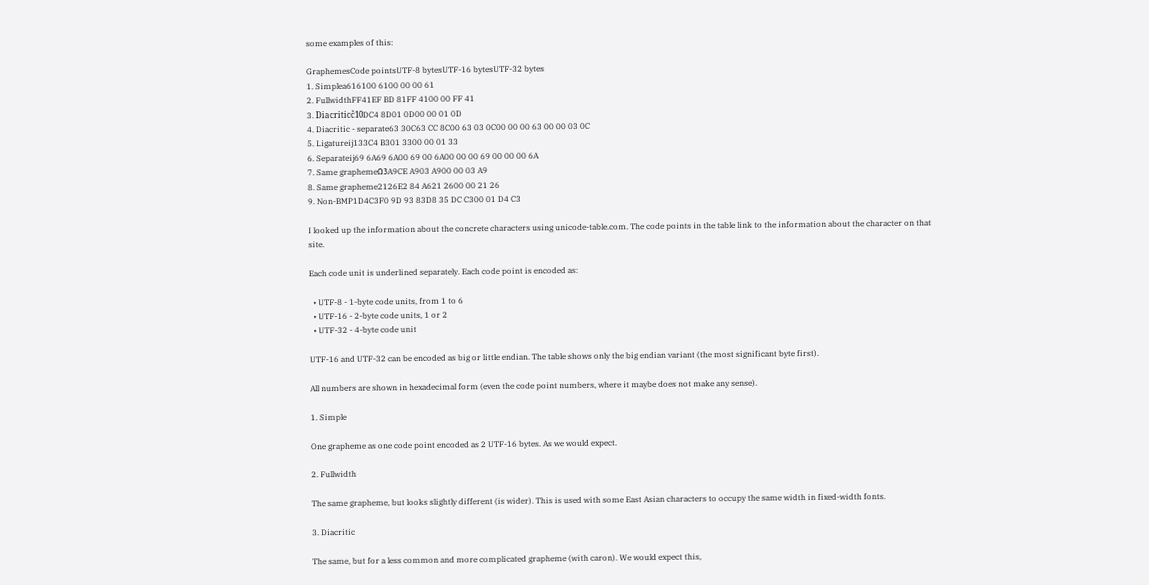some examples of this:

GraphemesCode pointsUTF-8 bytesUTF-16 bytesUTF-32 bytes
1. Simplea616100 6100 00 00 61
2. FullwidthFF41EF BD 81FF 4100 00 FF 41
3. Diacriticč10DC4 8D01 0D00 00 01 0D
4. Diacritic - separate63 30C63 CC 8C00 63 03 0C00 00 00 63 00 00 03 0C
5. Ligatureij133C4 B301 3300 00 01 33
6. Separateij69 6A69 6A00 69 00 6A00 00 00 69 00 00 00 6A
7. Same graphemeΩ3A9CE A903 A900 00 03 A9
8. Same grapheme2126E2 84 A621 2600 00 21 26
9. Non-BMP1D4C3F0 9D 93 83D8 35 DC C300 01 D4 C3

I looked up the information about the concrete characters using unicode-table.com. The code points in the table link to the information about the character on that site.

Each code unit is underlined separately. Each code point is encoded as:

  • UTF-8 - 1-byte code units, from 1 to 6
  • UTF-16 - 2-byte code units, 1 or 2
  • UTF-32 - 4-byte code unit

UTF-16 and UTF-32 can be encoded as big or little endian. The table shows only the big endian variant (the most significant byte first).

All numbers are shown in hexadecimal form (even the code point numbers, where it maybe does not make any sense).

1. Simple

One grapheme as one code point encoded as 2 UTF-16 bytes. As we would expect.

2. Fullwidth

The same grapheme, but looks slightly different (is wider). This is used with some East Asian characters to occupy the same width in fixed-width fonts.

3. Diacritic

The same, but for a less common and more complicated grapheme (with caron). We would expect this,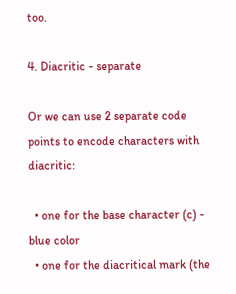too.

4. Diacritic - separate

Or we can use 2 separate code points to encode characters with diacritic:

  • one for the base character (c) - blue color
  • one for the diacritical mark (the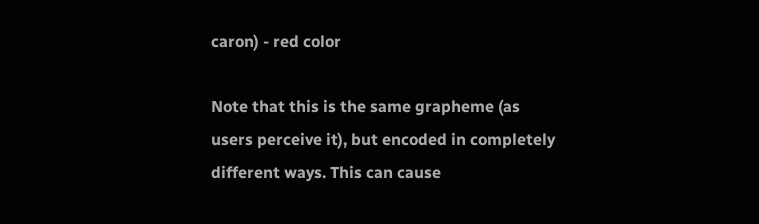caron) - red color

Note that this is the same grapheme (as users perceive it), but encoded in completely different ways. This can cause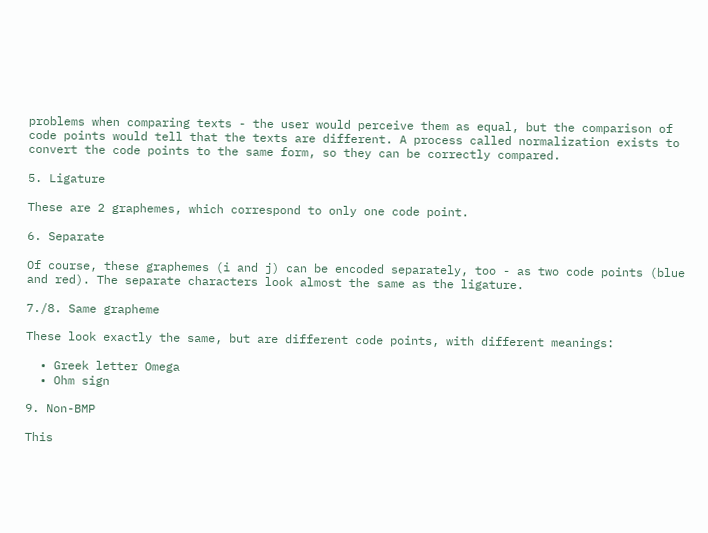problems when comparing texts - the user would perceive them as equal, but the comparison of code points would tell that the texts are different. A process called normalization exists to convert the code points to the same form, so they can be correctly compared.

5. Ligature

These are 2 graphemes, which correspond to only one code point.

6. Separate

Of course, these graphemes (i and j) can be encoded separately, too - as two code points (blue and red). The separate characters look almost the same as the ligature.

7./8. Same grapheme

These look exactly the same, but are different code points, with different meanings:

  • Greek letter Omega
  • Ohm sign

9. Non-BMP

This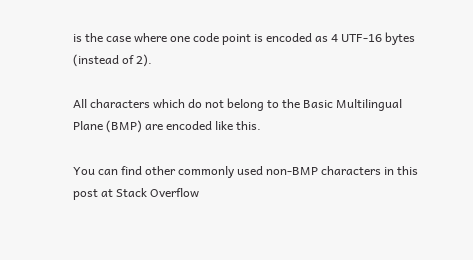is the case where one code point is encoded as 4 UTF-16 bytes (instead of 2).

All characters which do not belong to the Basic Multilingual Plane (BMP) are encoded like this.

You can find other commonly used non-BMP characters in this post at Stack Overflow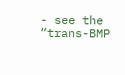- see the “trans-BMP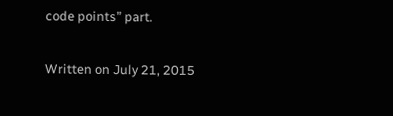code points” part.

Written on July 21, 2015